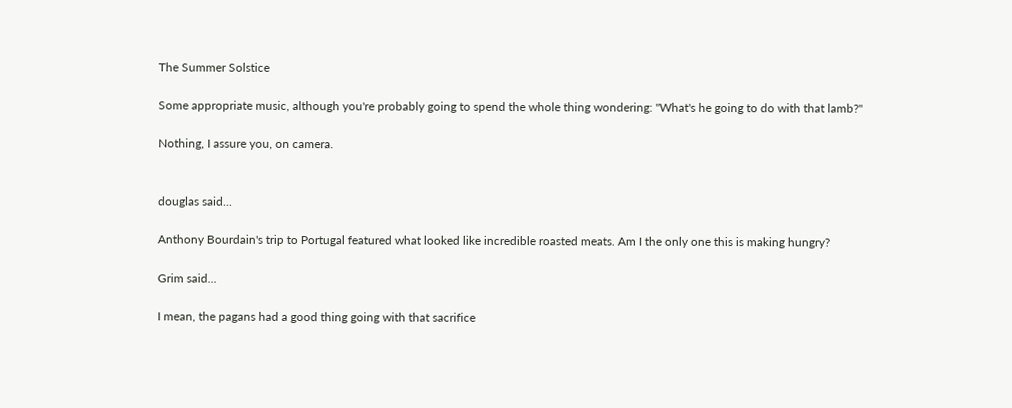The Summer Solstice

Some appropriate music, although you're probably going to spend the whole thing wondering: "What's he going to do with that lamb?"

Nothing, I assure you, on camera.


douglas said...

Anthony Bourdain's trip to Portugal featured what looked like incredible roasted meats. Am I the only one this is making hungry?

Grim said...

I mean, the pagans had a good thing going with that sacrifice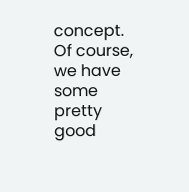concept. Of course, we have some pretty good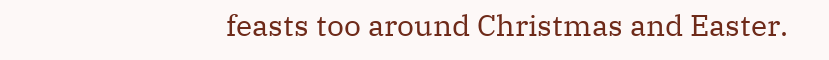feasts too around Christmas and Easter.